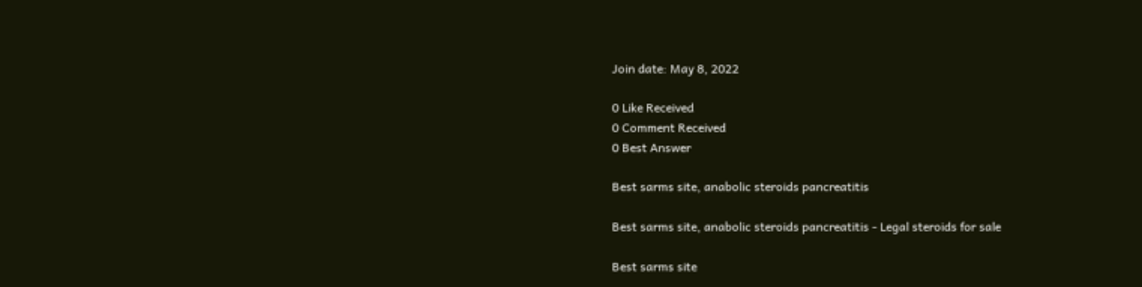Join date: May 8, 2022

0 Like Received
0 Comment Received
0 Best Answer

Best sarms site, anabolic steroids pancreatitis

Best sarms site, anabolic steroids pancreatitis - Legal steroids for sale

Best sarms site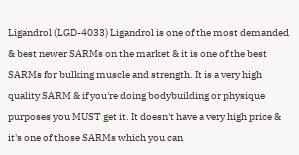Ligandrol (LGD-4033) Ligandrol is one of the most demanded & best newer SARMs on the market & it is one of the best SARMs for bulking muscle and strength. It is a very high quality SARM & if you're doing bodybuilding or physique purposes you MUST get it. It doesn't have a very high price & it's one of those SARMs which you can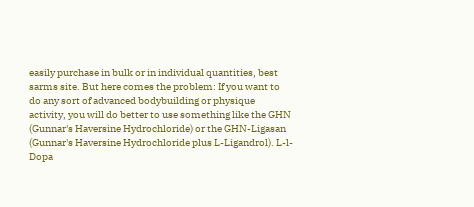easily purchase in bulk or in individual quantities, best sarms site. But here comes the problem: If you want to do any sort of advanced bodybuilding or physique activity, you will do better to use something like the GHN (Gunnar's Haversine Hydrochloride) or the GHN-Ligasan (Gunnar's Haversine Hydrochloride plus L-Ligandrol). L-l-Dopa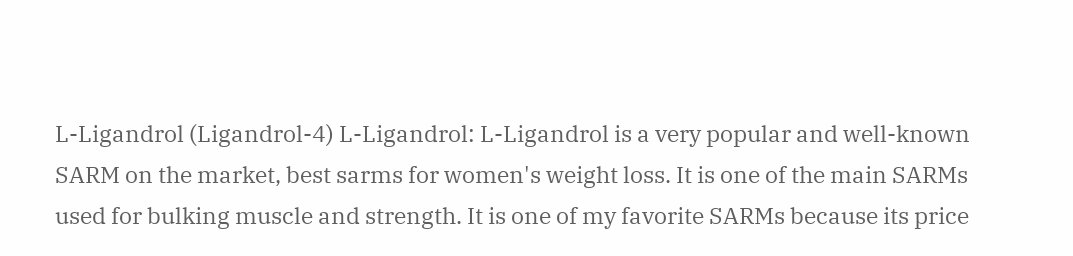L-Ligandrol (Ligandrol-4) L-Ligandrol: L-Ligandrol is a very popular and well-known SARM on the market, best sarms for women's weight loss. It is one of the main SARMs used for bulking muscle and strength. It is one of my favorite SARMs because its price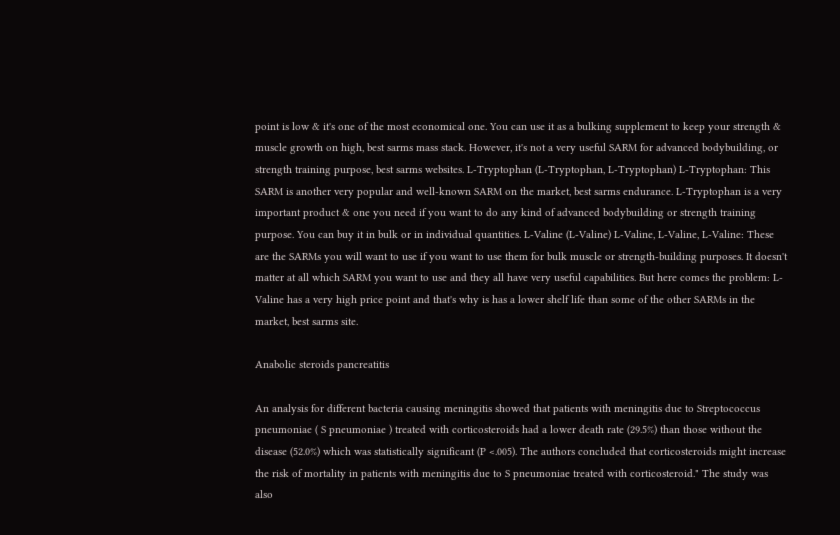point is low & it's one of the most economical one. You can use it as a bulking supplement to keep your strength & muscle growth on high, best sarms mass stack. However, it's not a very useful SARM for advanced bodybuilding, or strength training purpose, best sarms websites. L-Tryptophan (L-Tryptophan, L-Tryptophan) L-Tryptophan: This SARM is another very popular and well-known SARM on the market, best sarms endurance. L-Tryptophan is a very important product & one you need if you want to do any kind of advanced bodybuilding or strength training purpose. You can buy it in bulk or in individual quantities. L-Valine (L-Valine) L-Valine, L-Valine, L-Valine: These are the SARMs you will want to use if you want to use them for bulk muscle or strength-building purposes. It doesn't matter at all which SARM you want to use and they all have very useful capabilities. But here comes the problem: L-Valine has a very high price point and that's why is has a lower shelf life than some of the other SARMs in the market, best sarms site.

Anabolic steroids pancreatitis

An analysis for different bacteria causing meningitis showed that patients with meningitis due to Streptococcus pneumoniae ( S pneumoniae ) treated with corticosteroids had a lower death rate (29.5%) than those without the disease (52.0%) which was statistically significant (P <.005). The authors concluded that corticosteroids might increase the risk of mortality in patients with meningitis due to S pneumoniae treated with corticosteroid." The study was also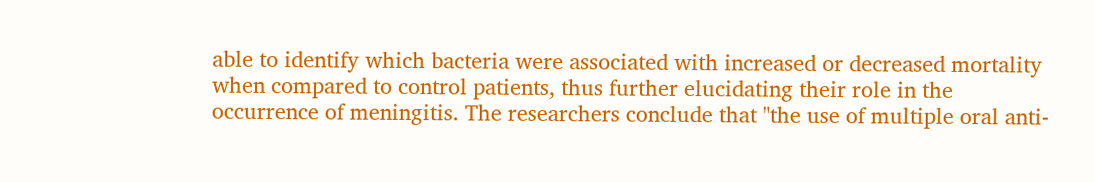able to identify which bacteria were associated with increased or decreased mortality when compared to control patients, thus further elucidating their role in the occurrence of meningitis. The researchers conclude that "the use of multiple oral anti-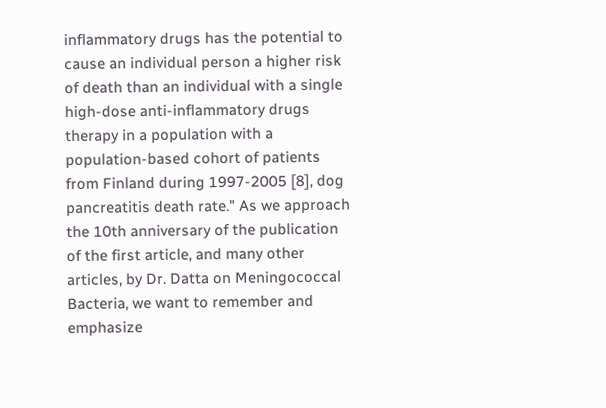inflammatory drugs has the potential to cause an individual person a higher risk of death than an individual with a single high-dose anti-inflammatory drugs therapy in a population with a population-based cohort of patients from Finland during 1997-2005 [8], dog pancreatitis death rate." As we approach the 10th anniversary of the publication of the first article, and many other articles, by Dr. Datta on Meningococcal Bacteria, we want to remember and emphasize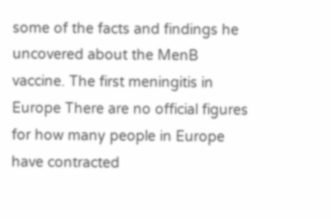some of the facts and findings he uncovered about the MenB vaccine. The first meningitis in Europe There are no official figures for how many people in Europe have contracted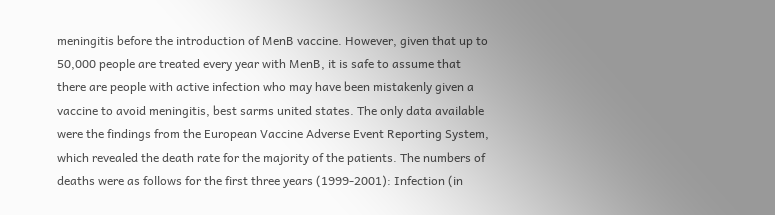meningitis before the introduction of MenB vaccine. However, given that up to 50,000 people are treated every year with MenB, it is safe to assume that there are people with active infection who may have been mistakenly given a vaccine to avoid meningitis, best sarms united states. The only data available were the findings from the European Vaccine Adverse Event Reporting System, which revealed the death rate for the majority of the patients. The numbers of deaths were as follows for the first three years (1999-2001): Infection (in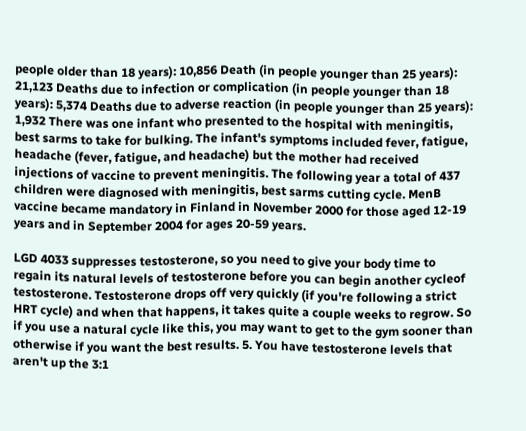people older than 18 years): 10,856 Death (in people younger than 25 years): 21,123 Deaths due to infection or complication (in people younger than 18 years): 5,374 Deaths due to adverse reaction (in people younger than 25 years): 1,932 There was one infant who presented to the hospital with meningitis, best sarms to take for bulking. The infant's symptoms included fever, fatigue, headache (fever, fatigue, and headache) but the mother had received injections of vaccine to prevent meningitis. The following year a total of 437 children were diagnosed with meningitis, best sarms cutting cycle. MenB vaccine became mandatory in Finland in November 2000 for those aged 12-19 years and in September 2004 for ages 20-59 years.

LGD 4033 suppresses testosterone, so you need to give your body time to regain its natural levels of testosterone before you can begin another cycleof testosterone. Testosterone drops off very quickly (if you're following a strict HRT cycle) and when that happens, it takes quite a couple weeks to regrow. So if you use a natural cycle like this, you may want to get to the gym sooner than otherwise if you want the best results. 5. You have testosterone levels that aren't up the 3:1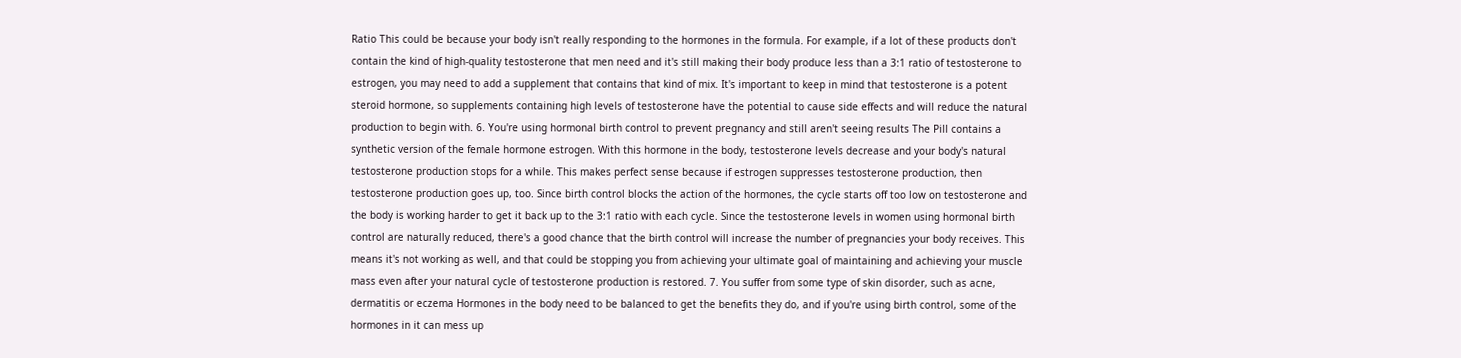Ratio This could be because your body isn't really responding to the hormones in the formula. For example, if a lot of these products don't contain the kind of high-quality testosterone that men need and it's still making their body produce less than a 3:1 ratio of testosterone to estrogen, you may need to add a supplement that contains that kind of mix. It's important to keep in mind that testosterone is a potent steroid hormone, so supplements containing high levels of testosterone have the potential to cause side effects and will reduce the natural production to begin with. 6. You're using hormonal birth control to prevent pregnancy and still aren't seeing results The Pill contains a synthetic version of the female hormone estrogen. With this hormone in the body, testosterone levels decrease and your body's natural testosterone production stops for a while. This makes perfect sense because if estrogen suppresses testosterone production, then testosterone production goes up, too. Since birth control blocks the action of the hormones, the cycle starts off too low on testosterone and the body is working harder to get it back up to the 3:1 ratio with each cycle. Since the testosterone levels in women using hormonal birth control are naturally reduced, there's a good chance that the birth control will increase the number of pregnancies your body receives. This means it's not working as well, and that could be stopping you from achieving your ultimate goal of maintaining and achieving your muscle mass even after your natural cycle of testosterone production is restored. 7. You suffer from some type of skin disorder, such as acne, dermatitis or eczema Hormones in the body need to be balanced to get the benefits they do, and if you're using birth control, some of the hormones in it can mess up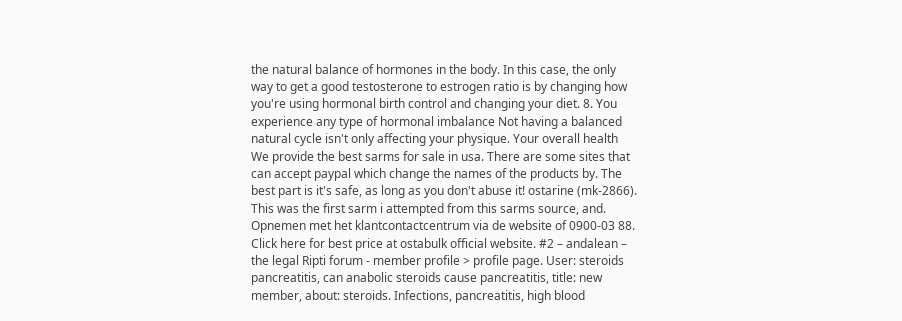the natural balance of hormones in the body. In this case, the only way to get a good testosterone to estrogen ratio is by changing how you're using hormonal birth control and changing your diet. 8. You experience any type of hormonal imbalance Not having a balanced natural cycle isn't only affecting your physique. Your overall health We provide the best sarms for sale in usa. There are some sites that can accept paypal which change the names of the products by. The best part is it's safe, as long as you don't abuse it! ostarine (mk-2866). This was the first sarm i attempted from this sarms source, and. Opnemen met het klantcontactcentrum via de website of 0900-03 88. Click here for best price at ostabulk official website. #2 – andalean – the legal Ripti forum - member profile > profile page. User: steroids pancreatitis, can anabolic steroids cause pancreatitis, title: new member, about: steroids. Infections, pancreatitis, high blood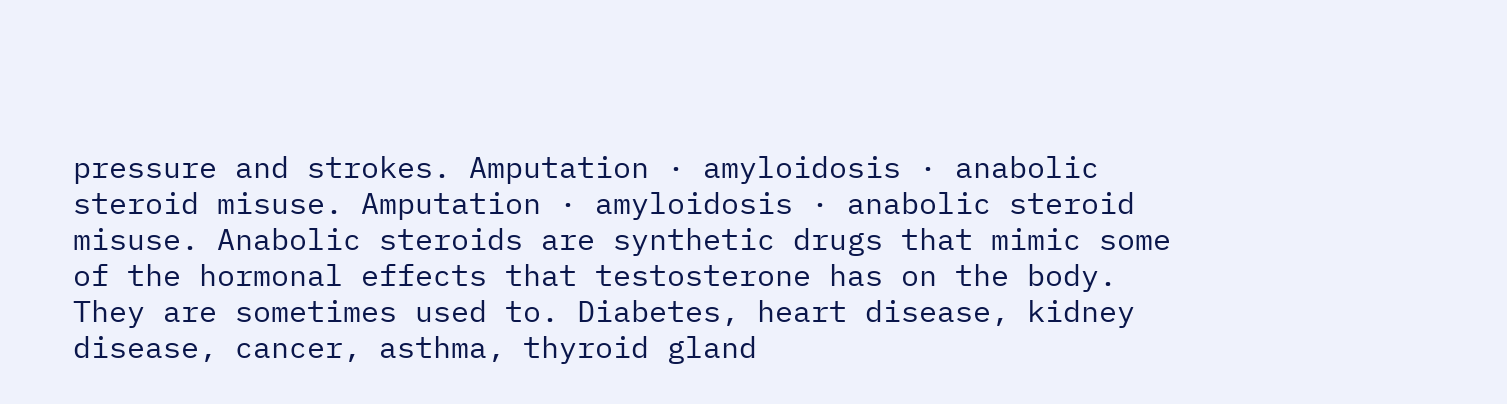pressure and strokes. Amputation · amyloidosis · anabolic steroid misuse. Amputation · amyloidosis · anabolic steroid misuse. Anabolic steroids are synthetic drugs that mimic some of the hormonal effects that testosterone has on the body. They are sometimes used to. Diabetes, heart disease, kidney disease, cancer, asthma, thyroid gland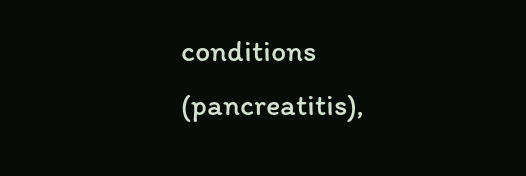conditions (pancreatitis),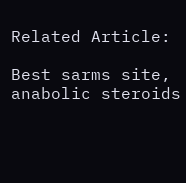Related Article:

Best sarms site, anabolic steroids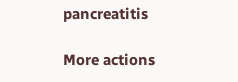pancreatitis

More actions